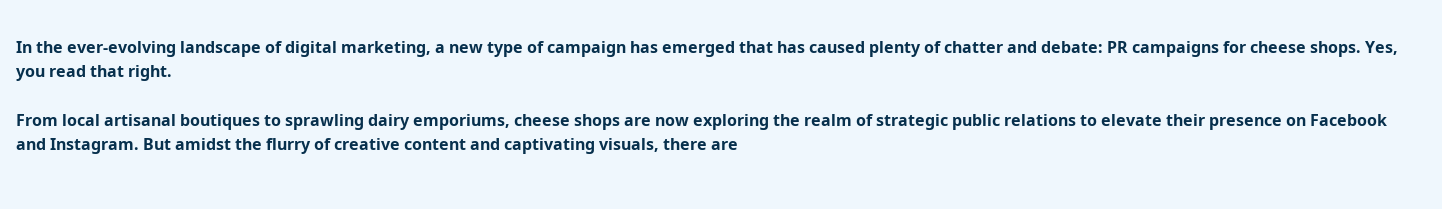In the ever-evolving landscape of digital marketing, a new type of campaign has emerged that has caused plenty of chatter and debate: PR campaigns for cheese shops. Yes, you read that right.

From local artisanal boutiques to sprawling dairy emporiums, cheese shops are now exploring the realm of strategic public relations to elevate their presence on Facebook and Instagram. But amidst the flurry of creative content and captivating visuals, there are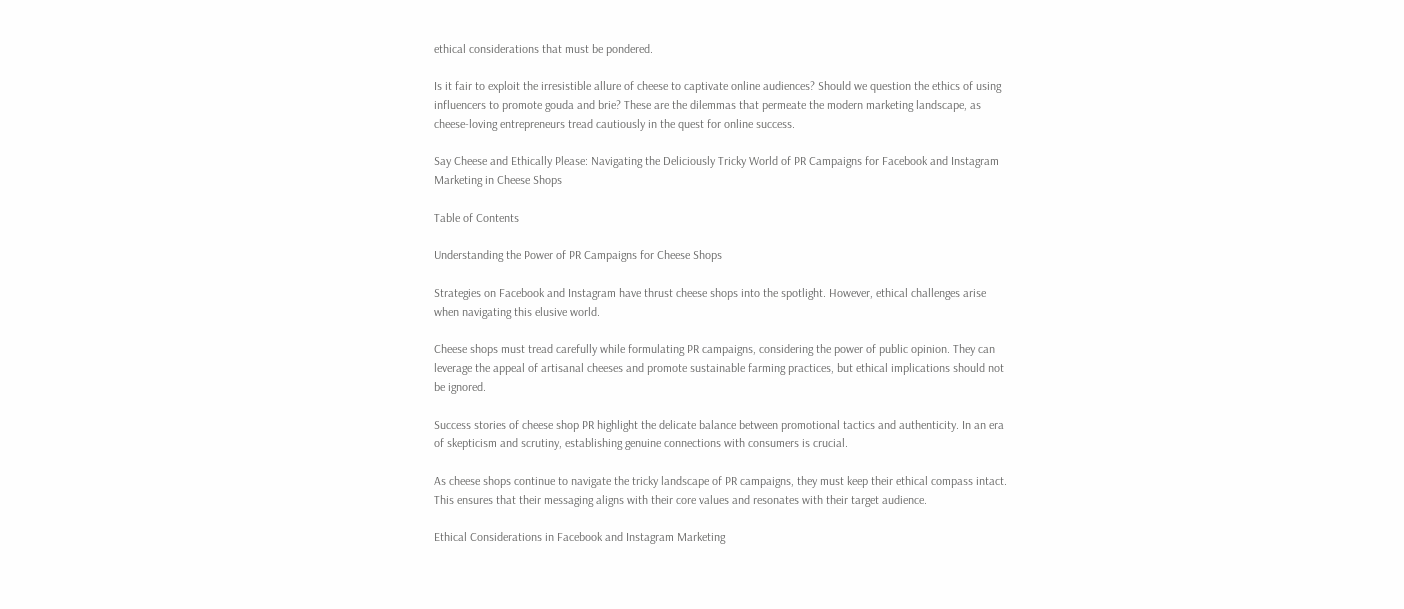ethical considerations that must be pondered.

Is it fair to exploit the irresistible allure of cheese to captivate online audiences? Should we question the ethics of using influencers to promote gouda and brie? These are the dilemmas that permeate the modern marketing landscape, as cheese-loving entrepreneurs tread cautiously in the quest for online success.

Say Cheese and Ethically Please: Navigating the Deliciously Tricky World of PR Campaigns for Facebook and Instagram Marketing in Cheese Shops

Table of Contents

Understanding the Power of PR Campaigns for Cheese Shops

Strategies on Facebook and Instagram have thrust cheese shops into the spotlight. However, ethical challenges arise when navigating this elusive world.

Cheese shops must tread carefully while formulating PR campaigns, considering the power of public opinion. They can leverage the appeal of artisanal cheeses and promote sustainable farming practices, but ethical implications should not be ignored.

Success stories of cheese shop PR highlight the delicate balance between promotional tactics and authenticity. In an era of skepticism and scrutiny, establishing genuine connections with consumers is crucial.

As cheese shops continue to navigate the tricky landscape of PR campaigns, they must keep their ethical compass intact. This ensures that their messaging aligns with their core values and resonates with their target audience.

Ethical Considerations in Facebook and Instagram Marketing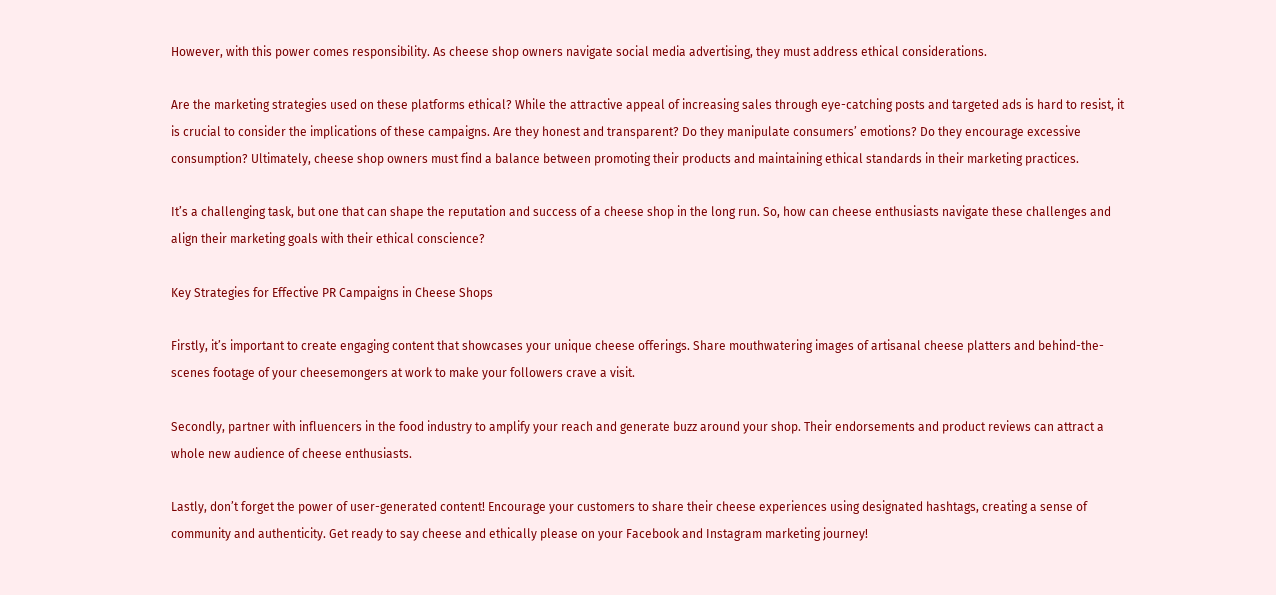However, with this power comes responsibility. As cheese shop owners navigate social media advertising, they must address ethical considerations.

Are the marketing strategies used on these platforms ethical? While the attractive appeal of increasing sales through eye-catching posts and targeted ads is hard to resist, it is crucial to consider the implications of these campaigns. Are they honest and transparent? Do they manipulate consumers’ emotions? Do they encourage excessive consumption? Ultimately, cheese shop owners must find a balance between promoting their products and maintaining ethical standards in their marketing practices.

It’s a challenging task, but one that can shape the reputation and success of a cheese shop in the long run. So, how can cheese enthusiasts navigate these challenges and align their marketing goals with their ethical conscience?

Key Strategies for Effective PR Campaigns in Cheese Shops

Firstly, it’s important to create engaging content that showcases your unique cheese offerings. Share mouthwatering images of artisanal cheese platters and behind-the-scenes footage of your cheesemongers at work to make your followers crave a visit.

Secondly, partner with influencers in the food industry to amplify your reach and generate buzz around your shop. Their endorsements and product reviews can attract a whole new audience of cheese enthusiasts.

Lastly, don’t forget the power of user-generated content! Encourage your customers to share their cheese experiences using designated hashtags, creating a sense of community and authenticity. Get ready to say cheese and ethically please on your Facebook and Instagram marketing journey!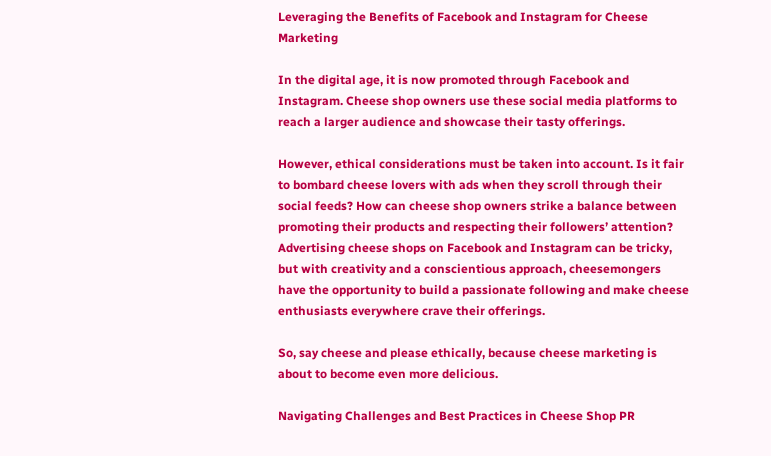Leveraging the Benefits of Facebook and Instagram for Cheese Marketing

In the digital age, it is now promoted through Facebook and Instagram. Cheese shop owners use these social media platforms to reach a larger audience and showcase their tasty offerings.

However, ethical considerations must be taken into account. Is it fair to bombard cheese lovers with ads when they scroll through their social feeds? How can cheese shop owners strike a balance between promoting their products and respecting their followers’ attention? Advertising cheese shops on Facebook and Instagram can be tricky, but with creativity and a conscientious approach, cheesemongers have the opportunity to build a passionate following and make cheese enthusiasts everywhere crave their offerings.

So, say cheese and please ethically, because cheese marketing is about to become even more delicious.

Navigating Challenges and Best Practices in Cheese Shop PR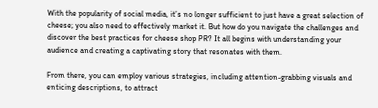With the popularity of social media, it’s no longer sufficient to just have a great selection of cheese; you also need to effectively market it. But how do you navigate the challenges and discover the best practices for cheese shop PR? It all begins with understanding your audience and creating a captivating story that resonates with them.

From there, you can employ various strategies, including attention-grabbing visuals and enticing descriptions, to attract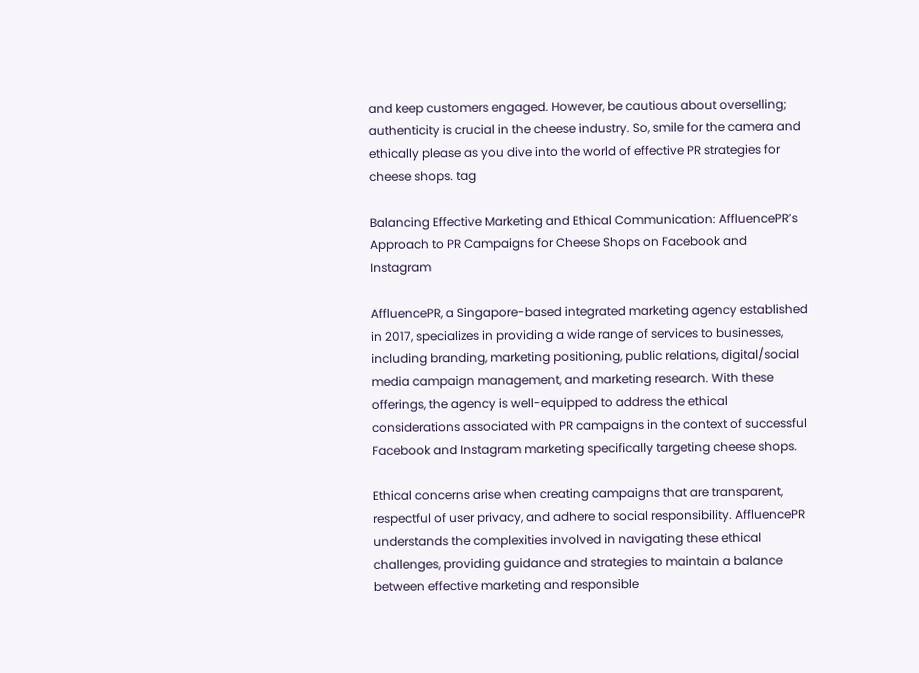and keep customers engaged. However, be cautious about overselling; authenticity is crucial in the cheese industry. So, smile for the camera and ethically please as you dive into the world of effective PR strategies for cheese shops. tag

Balancing Effective Marketing and Ethical Communication: AffluencePR’s Approach to PR Campaigns for Cheese Shops on Facebook and Instagram

AffluencePR, a Singapore-based integrated marketing agency established in 2017, specializes in providing a wide range of services to businesses, including branding, marketing positioning, public relations, digital/social media campaign management, and marketing research. With these offerings, the agency is well-equipped to address the ethical considerations associated with PR campaigns in the context of successful Facebook and Instagram marketing specifically targeting cheese shops.

Ethical concerns arise when creating campaigns that are transparent, respectful of user privacy, and adhere to social responsibility. AffluencePR understands the complexities involved in navigating these ethical challenges, providing guidance and strategies to maintain a balance between effective marketing and responsible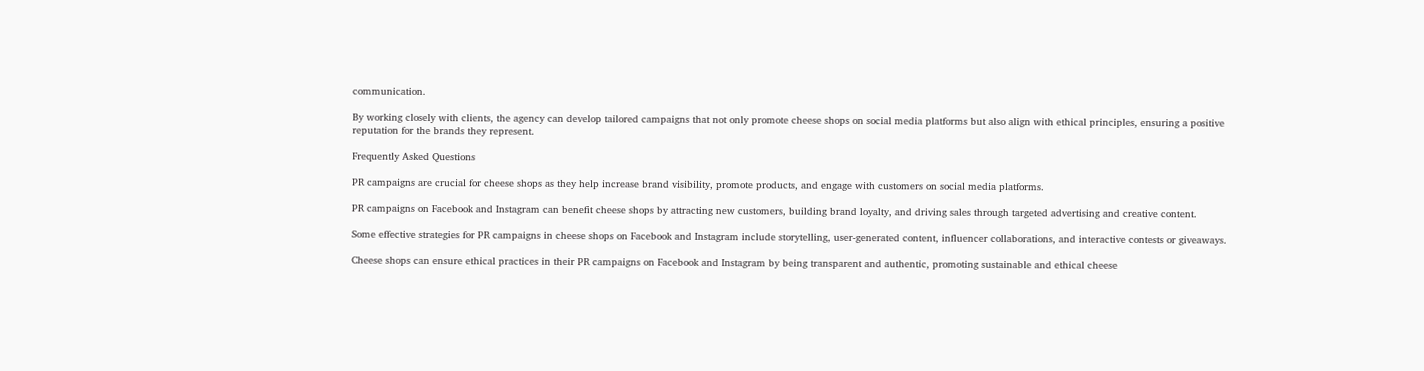communication.

By working closely with clients, the agency can develop tailored campaigns that not only promote cheese shops on social media platforms but also align with ethical principles, ensuring a positive reputation for the brands they represent.

Frequently Asked Questions

PR campaigns are crucial for cheese shops as they help increase brand visibility, promote products, and engage with customers on social media platforms.

PR campaigns on Facebook and Instagram can benefit cheese shops by attracting new customers, building brand loyalty, and driving sales through targeted advertising and creative content.

Some effective strategies for PR campaigns in cheese shops on Facebook and Instagram include storytelling, user-generated content, influencer collaborations, and interactive contests or giveaways.

Cheese shops can ensure ethical practices in their PR campaigns on Facebook and Instagram by being transparent and authentic, promoting sustainable and ethical cheese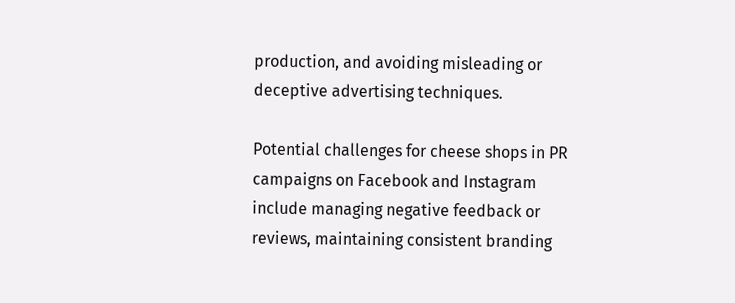production, and avoiding misleading or deceptive advertising techniques.

Potential challenges for cheese shops in PR campaigns on Facebook and Instagram include managing negative feedback or reviews, maintaining consistent branding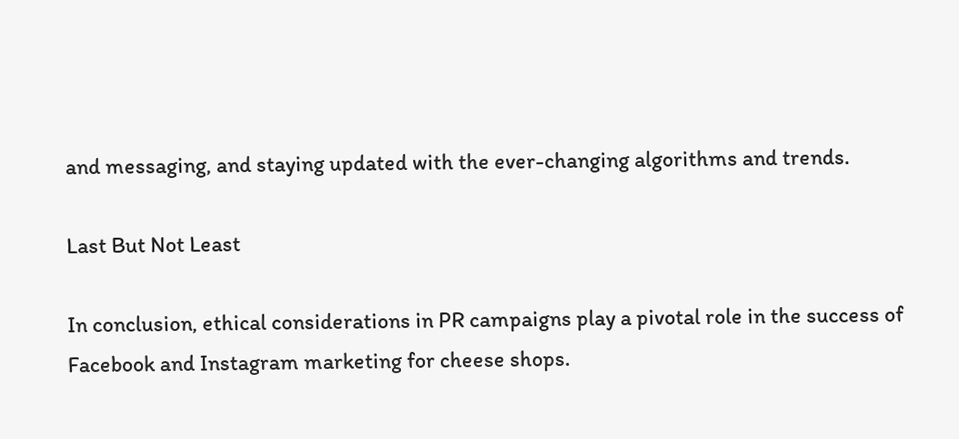and messaging, and staying updated with the ever-changing algorithms and trends.

Last But Not Least

In conclusion, ethical considerations in PR campaigns play a pivotal role in the success of Facebook and Instagram marketing for cheese shops.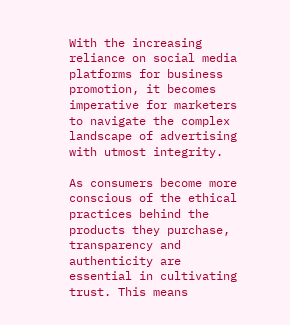With the increasing reliance on social media platforms for business promotion, it becomes imperative for marketers to navigate the complex landscape of advertising with utmost integrity.

As consumers become more conscious of the ethical practices behind the products they purchase, transparency and authenticity are essential in cultivating trust. This means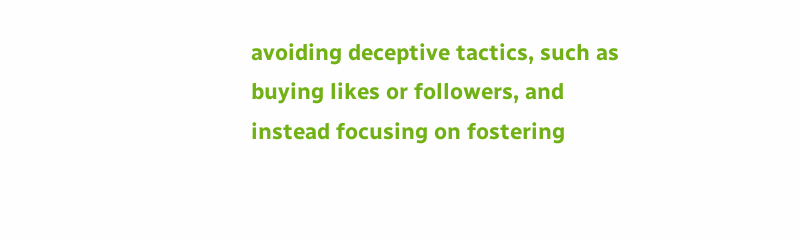avoiding deceptive tactics, such as buying likes or followers, and instead focusing on fostering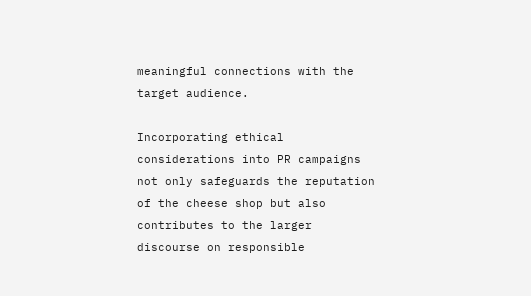meaningful connections with the target audience.

Incorporating ethical considerations into PR campaigns not only safeguards the reputation of the cheese shop but also contributes to the larger discourse on responsible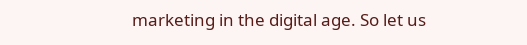marketing in the digital age. So let us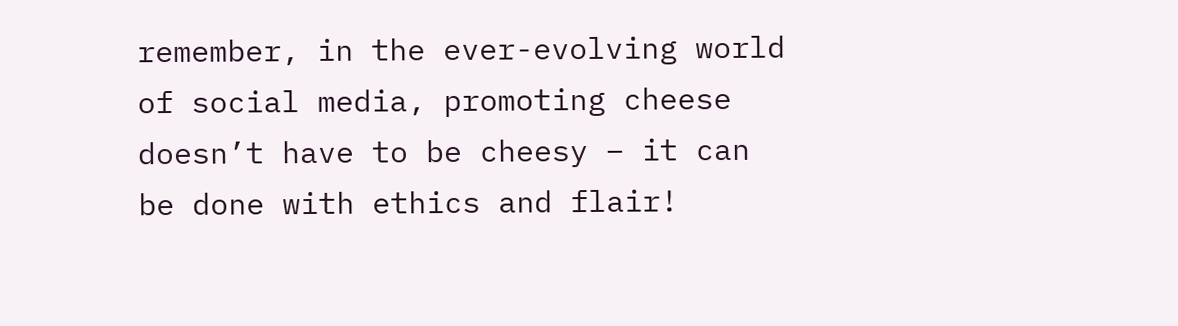remember, in the ever-evolving world of social media, promoting cheese doesn’t have to be cheesy – it can be done with ethics and flair!